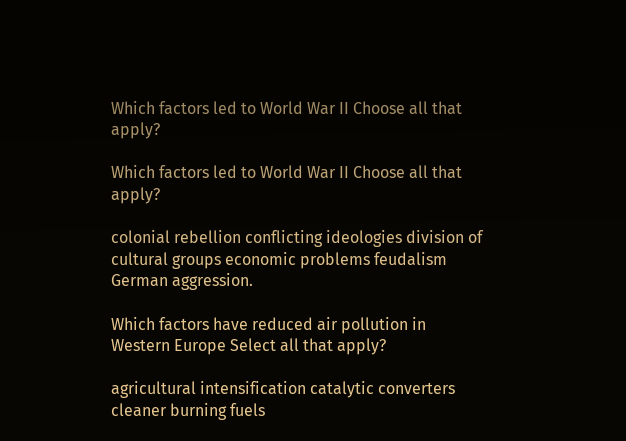Which factors led to World War II Choose all that apply?

Which factors led to World War II Choose all that apply?

colonial rebellion conflicting ideologies division of cultural groups economic problems feudalism German aggression.

Which factors have reduced air pollution in Western Europe Select all that apply?

agricultural intensification catalytic converters cleaner burning fuels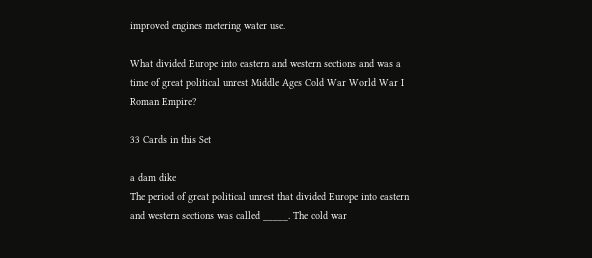improved engines metering water use.

What divided Europe into eastern and western sections and was a time of great political unrest Middle Ages Cold War World War I Roman Empire?

33 Cards in this Set

a dam dike
The period of great political unrest that divided Europe into eastern and western sections was called _____. The cold war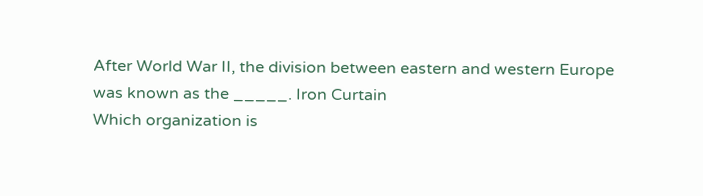After World War II, the division between eastern and western Europe was known as the _____. Iron Curtain
Which organization is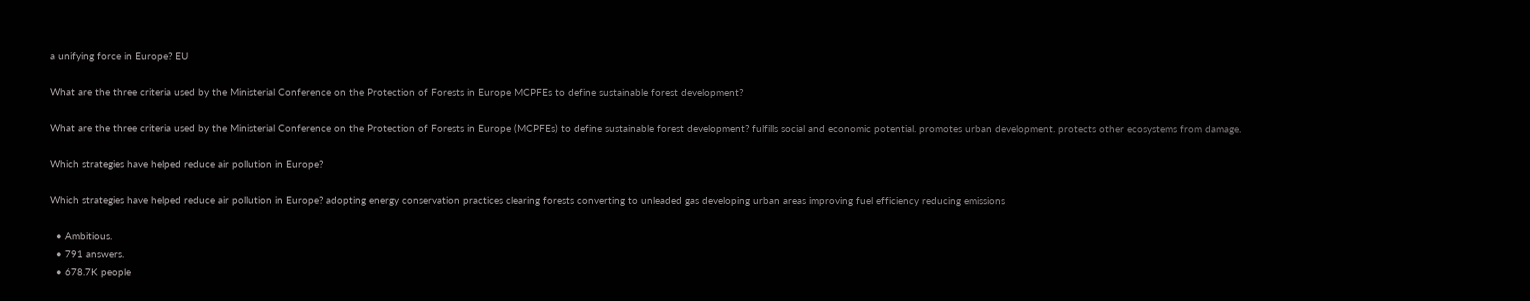a unifying force in Europe? EU

What are the three criteria used by the Ministerial Conference on the Protection of Forests in Europe MCPFEs to define sustainable forest development?

What are the three criteria used by the Ministerial Conference on the Protection of Forests in Europe (MCPFEs) to define sustainable forest development? fulfills social and economic potential. promotes urban development. protects other ecosystems from damage.

Which strategies have helped reduce air pollution in Europe?

Which strategies have helped reduce air pollution in Europe? adopting energy conservation practices clearing forests converting to unleaded gas developing urban areas improving fuel efficiency reducing emissions

  • Ambitious.
  • 791 answers.
  • 678.7K people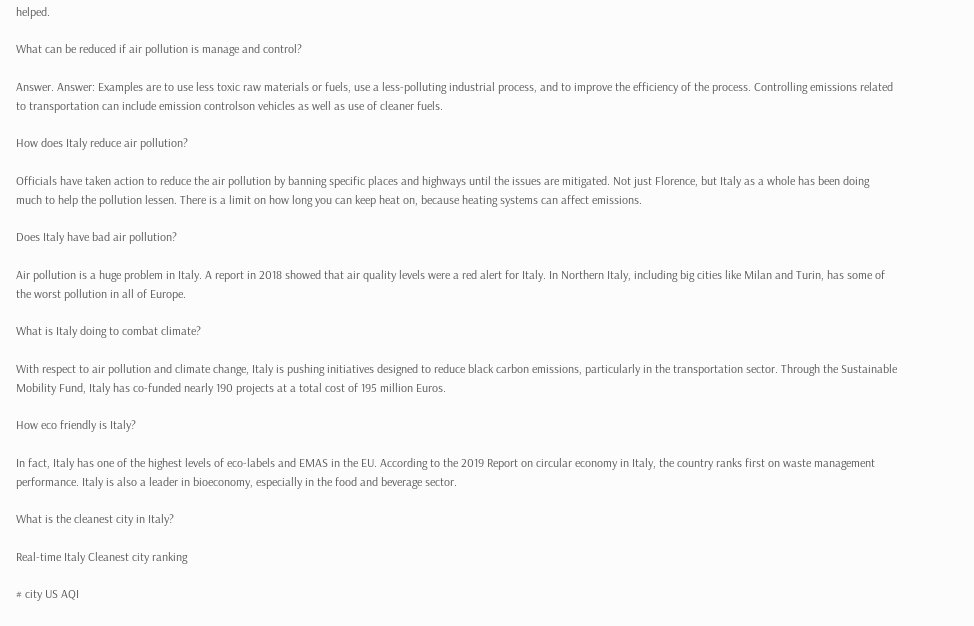helped.

What can be reduced if air pollution is manage and control?

Answer. Answer: Examples are to use less toxic raw materials or fuels, use a less-polluting industrial process, and to improve the efficiency of the process. Controlling emissions related to transportation can include emission controlson vehicles as well as use of cleaner fuels.

How does Italy reduce air pollution?

Officials have taken action to reduce the air pollution by banning specific places and highways until the issues are mitigated. Not just Florence, but Italy as a whole has been doing much to help the pollution lessen. There is a limit on how long you can keep heat on, because heating systems can affect emissions.

Does Italy have bad air pollution?

Air pollution is a huge problem in Italy. A report in 2018 showed that air quality levels were a red alert for Italy. In Northern Italy, including big cities like Milan and Turin, has some of the worst pollution in all of Europe.

What is Italy doing to combat climate?

With respect to air pollution and climate change, Italy is pushing initiatives designed to reduce black carbon emissions, particularly in the transportation sector. Through the Sustainable Mobility Fund, Italy has co-funded nearly 190 projects at a total cost of 195 million Euros.

How eco friendly is Italy?

In fact, Italy has one of the highest levels of eco-labels and EMAS in the EU. According to the 2019 Report on circular economy in Italy, the country ranks first on waste management performance. Italy is also a leader in bioeconomy, especially in the food and beverage sector.

What is the cleanest city in Italy?

Real-time Italy Cleanest city ranking

# city US AQI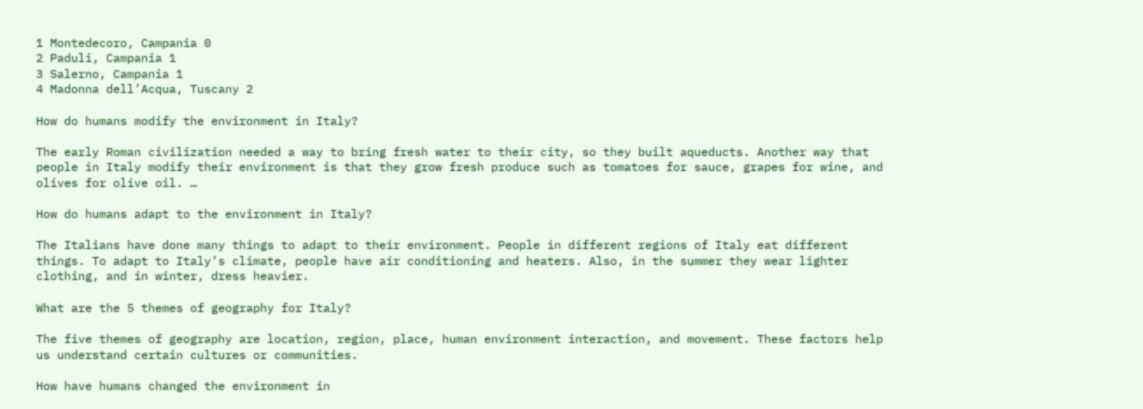1 Montedecoro, Campania 0
2 Paduli, Campania 1
3 Salerno, Campania 1
4 Madonna dell’Acqua, Tuscany 2

How do humans modify the environment in Italy?

The early Roman civilization needed a way to bring fresh water to their city, so they built aqueducts. Another way that people in Italy modify their environment is that they grow fresh produce such as tomatoes for sauce, grapes for wine, and olives for olive oil. …

How do humans adapt to the environment in Italy?

The Italians have done many things to adapt to their environment. People in different regions of Italy eat different things. To adapt to Italy’s climate, people have air conditioning and heaters. Also, in the summer they wear lighter clothing, and in winter, dress heavier.

What are the 5 themes of geography for Italy?

The five themes of geography are location, region, place, human environment interaction, and movement. These factors help us understand certain cultures or communities.

How have humans changed the environment in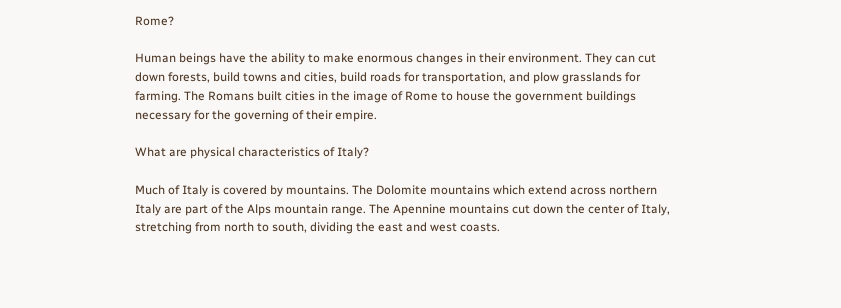Rome?

Human beings have the ability to make enormous changes in their environment. They can cut down forests, build towns and cities, build roads for transportation, and plow grasslands for farming. The Romans built cities in the image of Rome to house the government buildings necessary for the governing of their empire.

What are physical characteristics of Italy?

Much of Italy is covered by mountains. The Dolomite mountains which extend across northern Italy are part of the Alps mountain range. The Apennine mountains cut down the center of Italy, stretching from north to south, dividing the east and west coasts.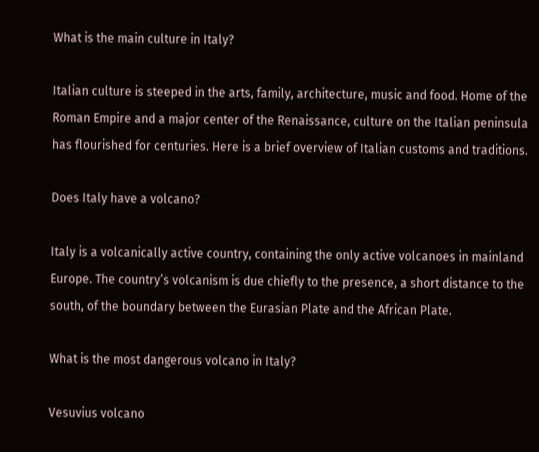What is the main culture in Italy?

Italian culture is steeped in the arts, family, architecture, music and food. Home of the Roman Empire and a major center of the Renaissance, culture on the Italian peninsula has flourished for centuries. Here is a brief overview of Italian customs and traditions.

Does Italy have a volcano?

Italy is a volcanically active country, containing the only active volcanoes in mainland Europe. The country’s volcanism is due chiefly to the presence, a short distance to the south, of the boundary between the Eurasian Plate and the African Plate.

What is the most dangerous volcano in Italy?

Vesuvius volcano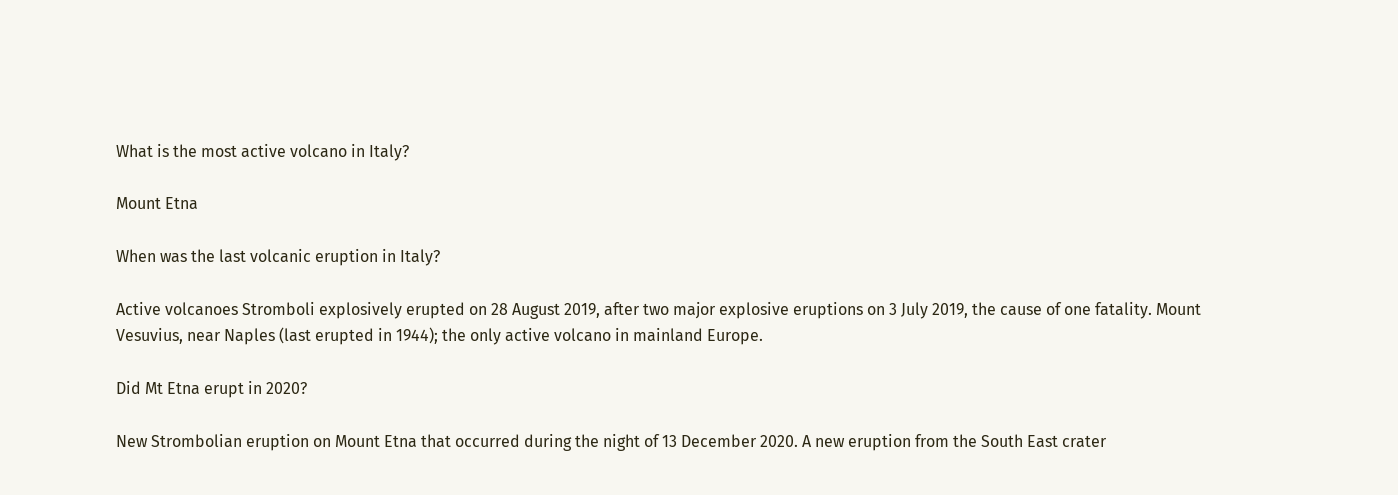What is the most active volcano in Italy?

Mount Etna

When was the last volcanic eruption in Italy?

Active volcanoes Stromboli explosively erupted on 28 August 2019, after two major explosive eruptions on 3 July 2019, the cause of one fatality. Mount Vesuvius, near Naples (last erupted in 1944); the only active volcano in mainland Europe.

Did Mt Etna erupt in 2020?

New Strombolian eruption on Mount Etna that occurred during the night of 13 December 2020. A new eruption from the South East crater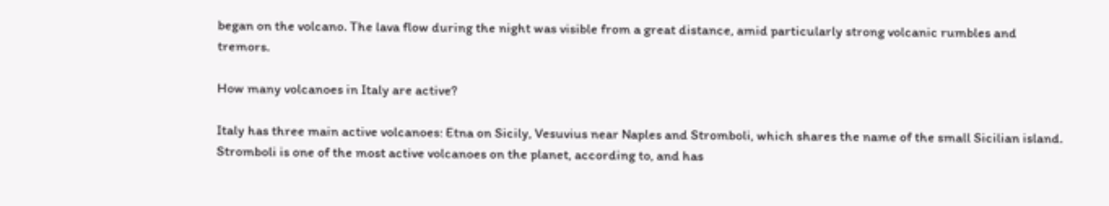began on the volcano. The lava flow during the night was visible from a great distance, amid particularly strong volcanic rumbles and tremors.

How many volcanoes in Italy are active?

Italy has three main active volcanoes: Etna on Sicily, Vesuvius near Naples and Stromboli, which shares the name of the small Sicilian island. Stromboli is one of the most active volcanoes on the planet, according to, and has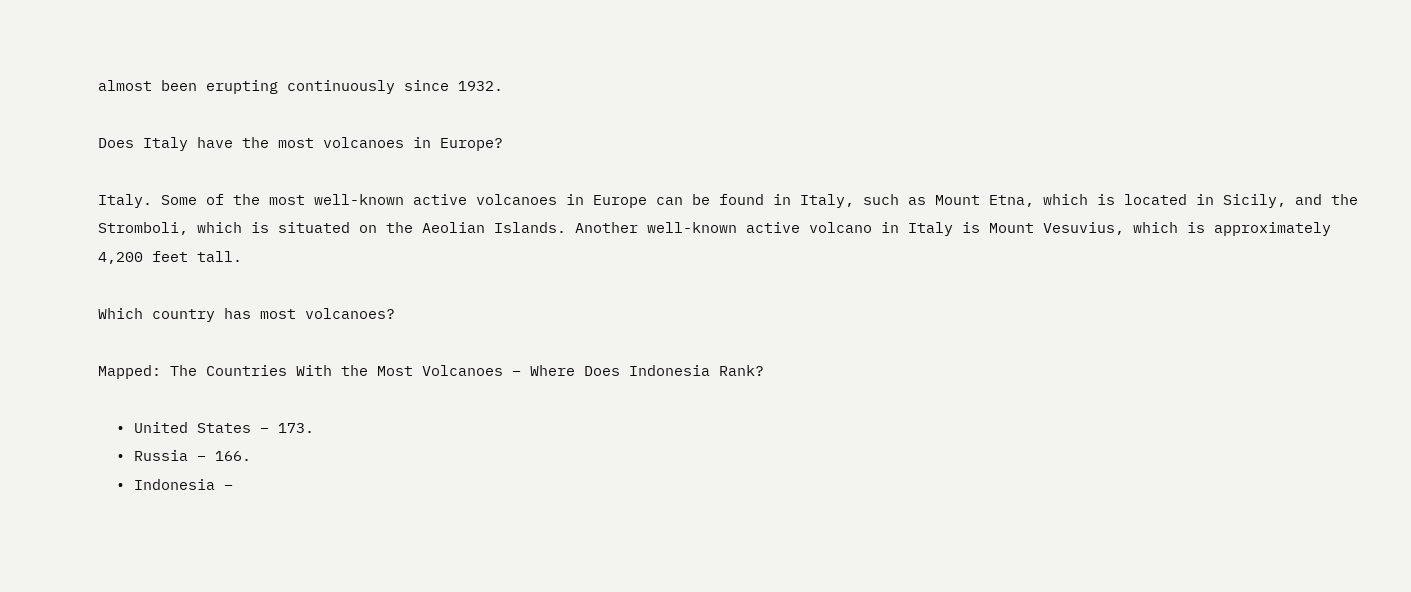almost been erupting continuously since 1932.

Does Italy have the most volcanoes in Europe?

Italy. Some of the most well-known active volcanoes in Europe can be found in Italy, such as Mount Etna, which is located in Sicily, and the Stromboli, which is situated on the Aeolian Islands. Another well-known active volcano in Italy is Mount Vesuvius, which is approximately 4,200 feet tall.

Which country has most volcanoes?

Mapped: The Countries With the Most Volcanoes – Where Does Indonesia Rank?

  • United States – 173.
  • Russia – 166.
  • Indonesia –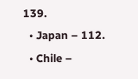139.
  • Japan – 112.
  • Chile –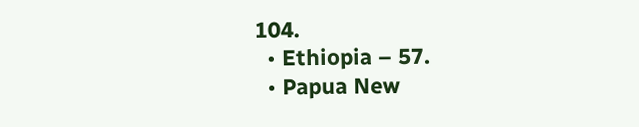104.
  • Ethiopia – 57.
  • Papua New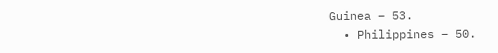Guinea – 53.
  • Philippines – 50.